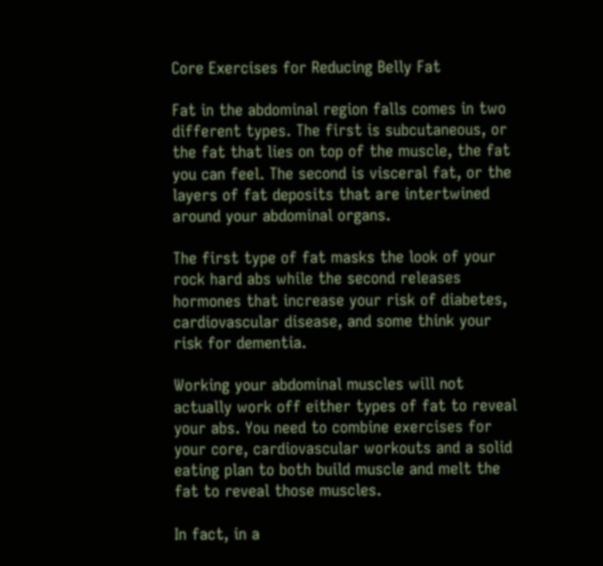Core Exercises for Reducing Belly Fat

Fat in the abdominal region falls comes in two different types. The first is subcutaneous, or the fat that lies on top of the muscle, the fat you can feel. The second is visceral fat, or the layers of fat deposits that are intertwined around your abdominal organs.

The first type of fat masks the look of your rock hard abs while the second releases hormones that increase your risk of diabetes, cardiovascular disease, and some think your risk for dementia.

Working your abdominal muscles will not actually work off either types of fat to reveal your abs. You need to combine exercises for your core, cardiovascular workouts and a solid eating plan to both build muscle and melt the fat to reveal those muscles.

In fact, in a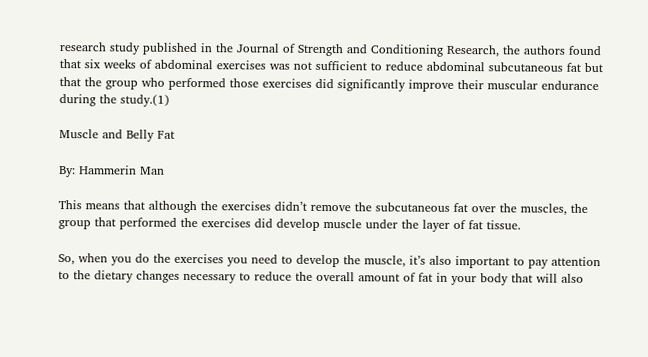research study published in the Journal of Strength and Conditioning Research, the authors found that six weeks of abdominal exercises was not sufficient to reduce abdominal subcutaneous fat but that the group who performed those exercises did significantly improve their muscular endurance during the study.(1)

Muscle and Belly Fat

By: Hammerin Man

This means that although the exercises didn’t remove the subcutaneous fat over the muscles, the group that performed the exercises did develop muscle under the layer of fat tissue.

So, when you do the exercises you need to develop the muscle, it’s also important to pay attention to the dietary changes necessary to reduce the overall amount of fat in your body that will also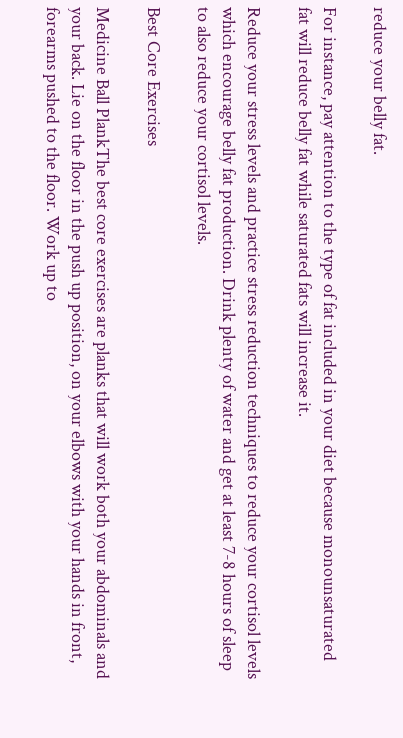reduce your belly fat.

For instance, pay attention to the type of fat included in your diet because monounsaturated fat will reduce belly fat while saturated fats will increase it.

Reduce your stress levels and practice stress reduction techniques to reduce your cortisol levels which encourage belly fat production. Drink plenty of water and get at least 7-8 hours of sleep to also reduce your cortisol levels.

Best Core Exercises

Medicine Ball PlankThe best core exercises are planks that will work both your abdominals and your back. Lie on the floor in the push up position, on your elbows with your hands in front, forearms pushed to the floor. Work up to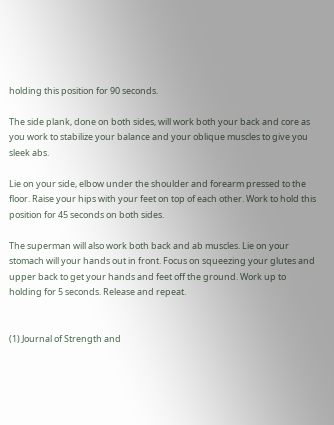holding this position for 90 seconds.

The side plank, done on both sides, will work both your back and core as you work to stabilize your balance and your oblique muscles to give you sleek abs.

Lie on your side, elbow under the shoulder and forearm pressed to the floor. Raise your hips with your feet on top of each other. Work to hold this position for 45 seconds on both sides.

The superman will also work both back and ab muscles. Lie on your stomach will your hands out in front. Focus on squeezing your glutes and upper back to get your hands and feet off the ground. Work up to holding for 5 seconds. Release and repeat.


(1) Journal of Strength and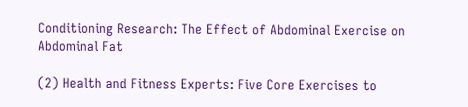Conditioning Research: The Effect of Abdominal Exercise on Abdominal Fat

(2) Health and Fitness Experts: Five Core Exercises to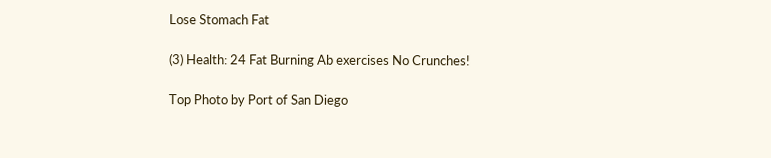Lose Stomach Fat

(3) Health: 24 Fat Burning Ab exercises No Crunches!

Top Photo by Port of San Diego